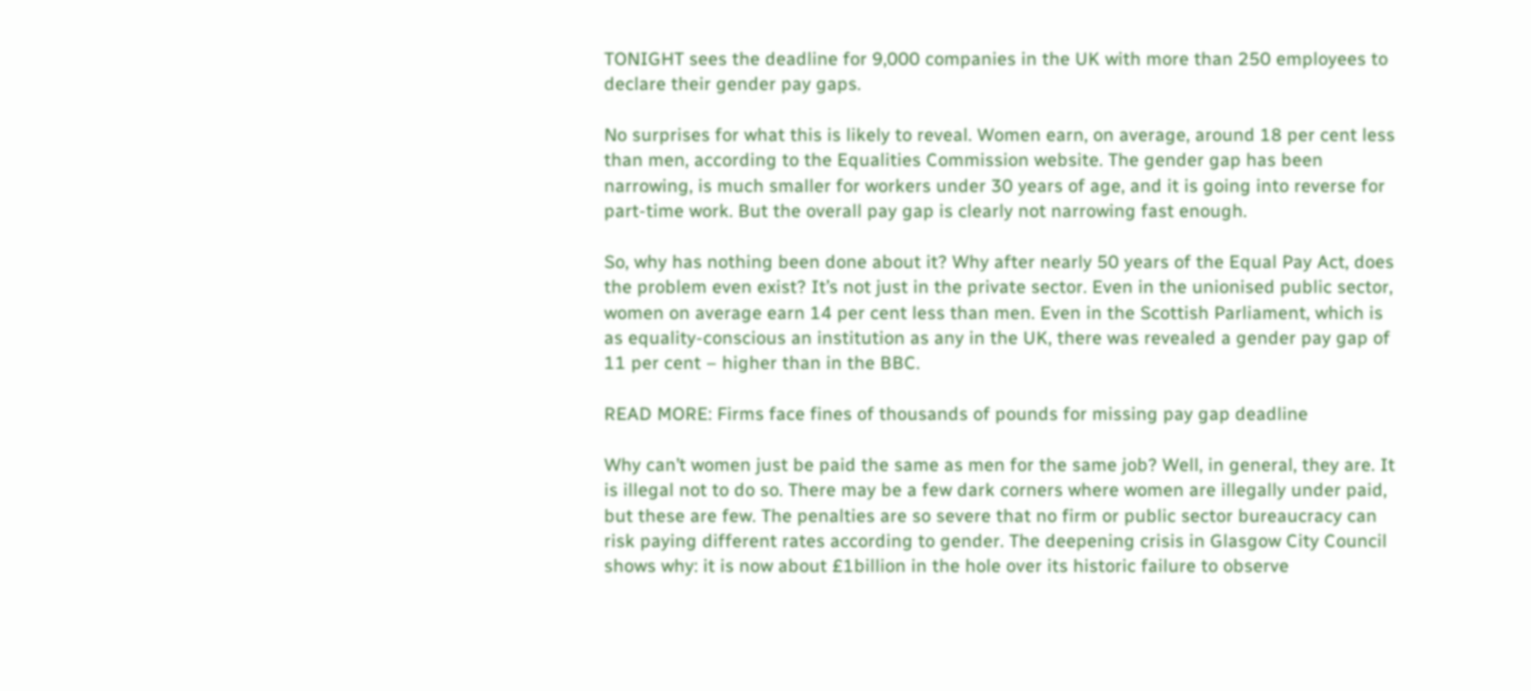TONIGHT sees the deadline for 9,000 companies in the UK with more than 250 employees to declare their gender pay gaps.

No surprises for what this is likely to reveal. Women earn, on average, around 18 per cent less than men, according to the Equalities Commission website. The gender gap has been narrowing, is much smaller for workers under 30 years of age, and it is going into reverse for part-time work. But the overall pay gap is clearly not narrowing fast enough.

So, why has nothing been done about it? Why after nearly 50 years of the Equal Pay Act, does the problem even exist? It’s not just in the private sector. Even in the unionised public sector, women on average earn 14 per cent less than men. Even in the Scottish Parliament, which is as equality-conscious an institution as any in the UK, there was revealed a gender pay gap of 11 per cent – higher than in the BBC.

READ MORE: Firms face fines of thousands of pounds for missing pay gap deadline

Why can’t women just be paid the same as men for the same job? Well, in general, they are. It is illegal not to do so. There may be a few dark corners where women are illegally under paid, but these are few. The penalties are so severe that no firm or public sector bureaucracy can risk paying different rates according to gender. The deepening crisis in Glasgow City Council shows why: it is now about £1billion in the hole over its historic failure to observe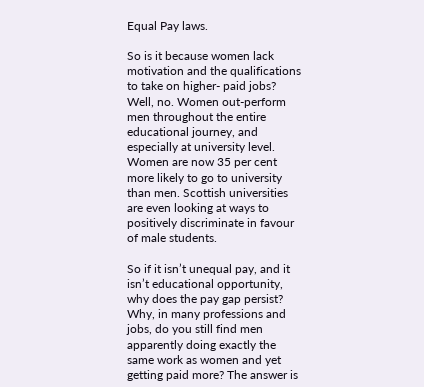Equal Pay laws.

So is it because women lack motivation and the qualifications to take on higher- paid jobs? Well, no. Women out-perform men throughout the entire educational journey, and especially at university level. Women are now 35 per cent more likely to go to university than men. Scottish universities are even looking at ways to positively discriminate in favour of male students.

So if it isn’t unequal pay, and it isn’t educational opportunity, why does the pay gap persist? Why, in many professions and jobs, do you still find men apparently doing exactly the same work as women and yet getting paid more? The answer is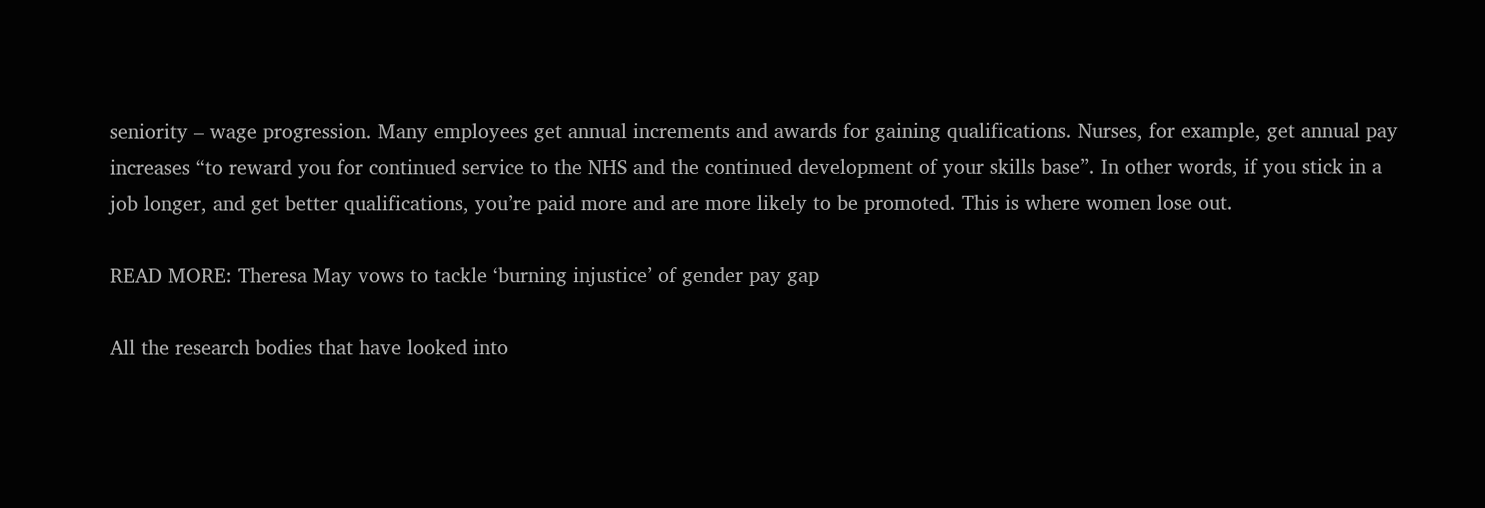seniority – wage progression. Many employees get annual increments and awards for gaining qualifications. Nurses, for example, get annual pay increases “to reward you for continued service to the NHS and the continued development of your skills base”. In other words, if you stick in a job longer, and get better qualifications, you’re paid more and are more likely to be promoted. This is where women lose out.

READ MORE: Theresa May vows to tackle ‘burning injustice’ of gender pay gap

All the research bodies that have looked into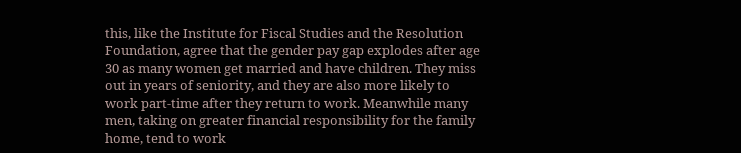this, like the Institute for Fiscal Studies and the Resolution Foundation, agree that the gender pay gap explodes after age 30 as many women get married and have children. They miss out in years of seniority, and they are also more likely to work part-time after they return to work. Meanwhile many men, taking on greater financial responsibility for the family home, tend to work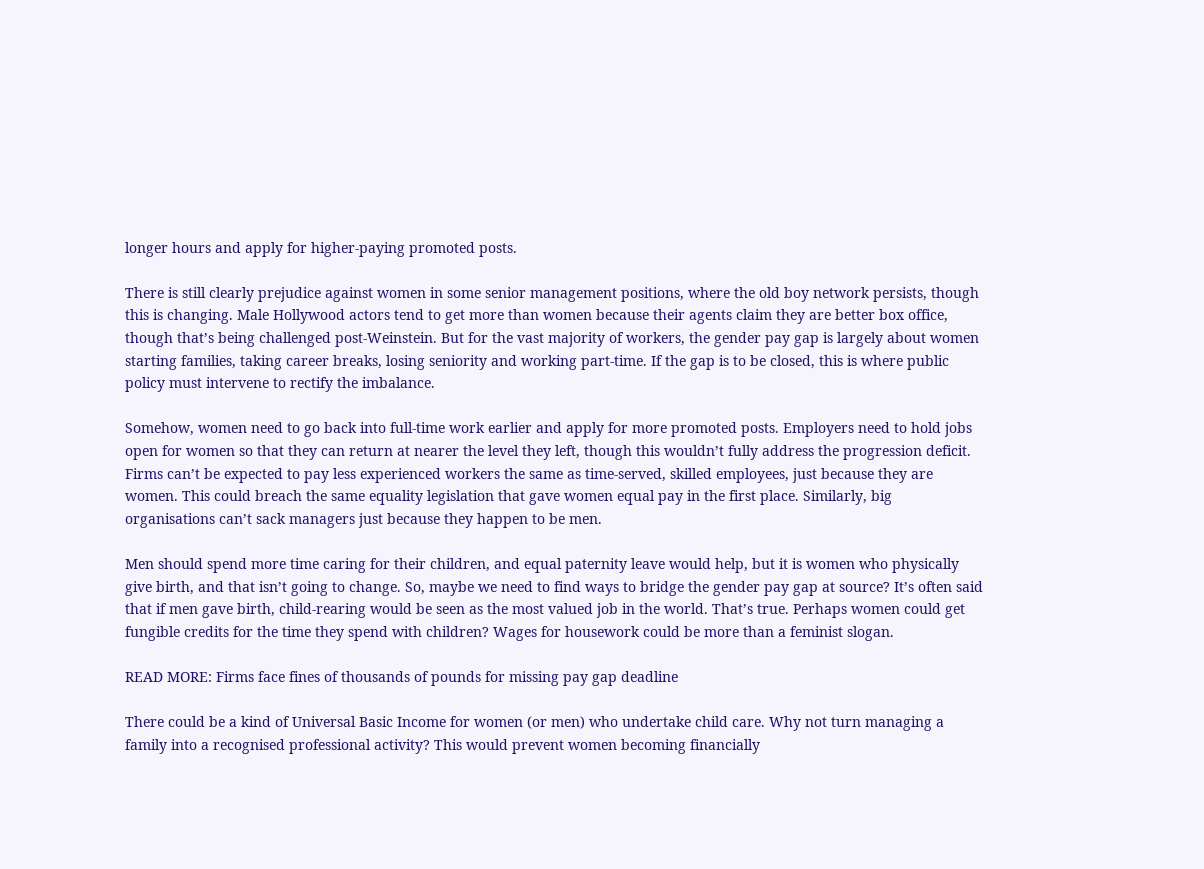longer hours and apply for higher-paying promoted posts.

There is still clearly prejudice against women in some senior management positions, where the old boy network persists, though this is changing. Male Hollywood actors tend to get more than women because their agents claim they are better box office, though that’s being challenged post-Weinstein. But for the vast majority of workers, the gender pay gap is largely about women starting families, taking career breaks, losing seniority and working part-time. If the gap is to be closed, this is where public policy must intervene to rectify the imbalance.

Somehow, women need to go back into full-time work earlier and apply for more promoted posts. Employers need to hold jobs open for women so that they can return at nearer the level they left, though this wouldn’t fully address the progression deficit. Firms can’t be expected to pay less experienced workers the same as time-served, skilled employees, just because they are women. This could breach the same equality legislation that gave women equal pay in the first place. Similarly, big organisations can’t sack managers just because they happen to be men.

Men should spend more time caring for their children, and equal paternity leave would help, but it is women who physically give birth, and that isn’t going to change. So, maybe we need to find ways to bridge the gender pay gap at source? It’s often said that if men gave birth, child-rearing would be seen as the most valued job in the world. That’s true. Perhaps women could get fungible credits for the time they spend with children? Wages for housework could be more than a feminist slogan.

READ MORE: Firms face fines of thousands of pounds for missing pay gap deadline

There could be a kind of Universal Basic Income for women (or men) who undertake child care. Why not turn managing a family into a recognised professional activity? This would prevent women becoming financially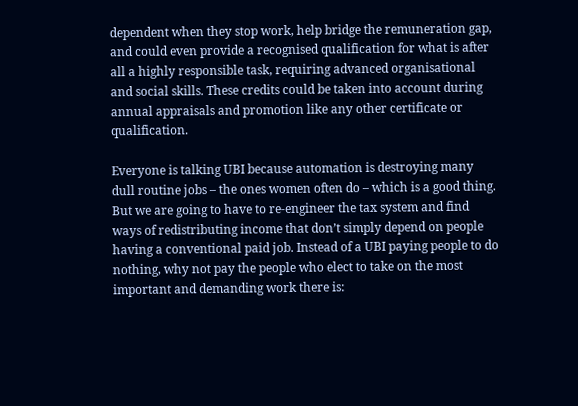dependent when they stop work, help bridge the remuneration gap, and could even provide a recognised qualification for what is after all a highly responsible task, requiring advanced organisational and social skills. These credits could be taken into account during annual appraisals and promotion like any other certificate or qualification.

Everyone is talking UBI because automation is destroying many dull routine jobs – the ones women often do – which is a good thing. But we are going to have to re-engineer the tax system and find ways of redistributing income that don’t simply depend on people having a conventional paid job. Instead of a UBI paying people to do nothing, why not pay the people who elect to take on the most important and demanding work there is: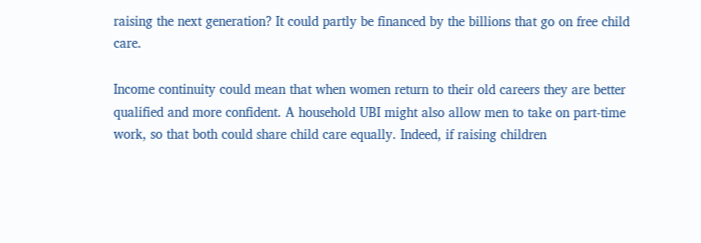raising the next generation? It could partly be financed by the billions that go on free child care.

Income continuity could mean that when women return to their old careers they are better qualified and more confident. A household UBI might also allow men to take on part-time work, so that both could share child care equally. Indeed, if raising children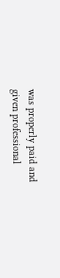was properly paid and given professional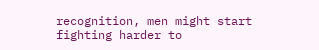recognition, men might start fighting harder to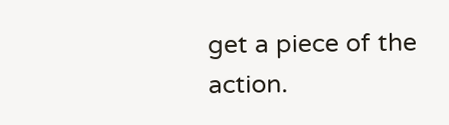get a piece of the action.